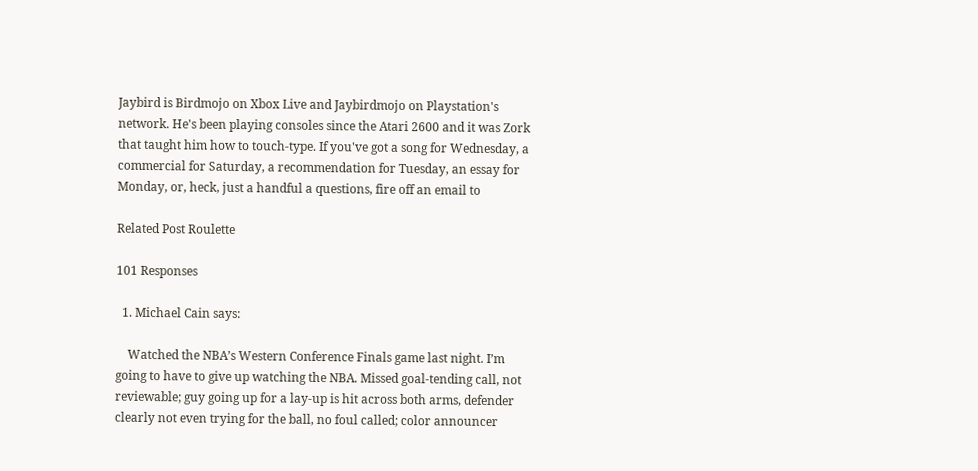Jaybird is Birdmojo on Xbox Live and Jaybirdmojo on Playstation's network. He's been playing consoles since the Atari 2600 and it was Zork that taught him how to touch-type. If you've got a song for Wednesday, a commercial for Saturday, a recommendation for Tuesday, an essay for Monday, or, heck, just a handful a questions, fire off an email to

Related Post Roulette

101 Responses

  1. Michael Cain says:

    Watched the NBA’s Western Conference Finals game last night. I’m going to have to give up watching the NBA. Missed goal-tending call, not reviewable; guy going up for a lay-up is hit across both arms, defender clearly not even trying for the ball, no foul called; color announcer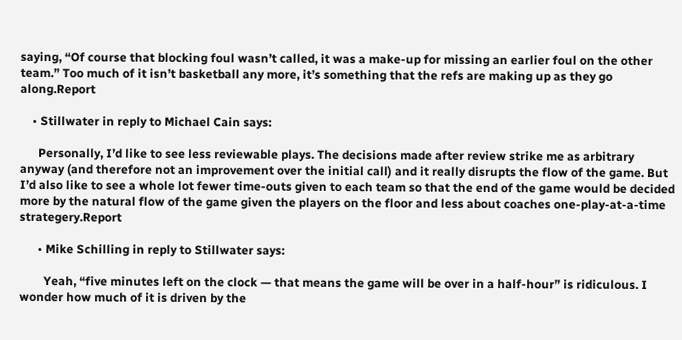saying, “Of course that blocking foul wasn’t called, it was a make-up for missing an earlier foul on the other team.” Too much of it isn’t basketball any more, it’s something that the refs are making up as they go along.Report

    • Stillwater in reply to Michael Cain says:

      Personally, I’d like to see less reviewable plays. The decisions made after review strike me as arbitrary anyway (and therefore not an improvement over the initial call) and it really disrupts the flow of the game. But I’d also like to see a whole lot fewer time-outs given to each team so that the end of the game would be decided more by the natural flow of the game given the players on the floor and less about coaches one-play-at-a-time strategery.Report

      • Mike Schilling in reply to Stillwater says:

        Yeah, “five minutes left on the clock — that means the game will be over in a half-hour” is ridiculous. I wonder how much of it is driven by the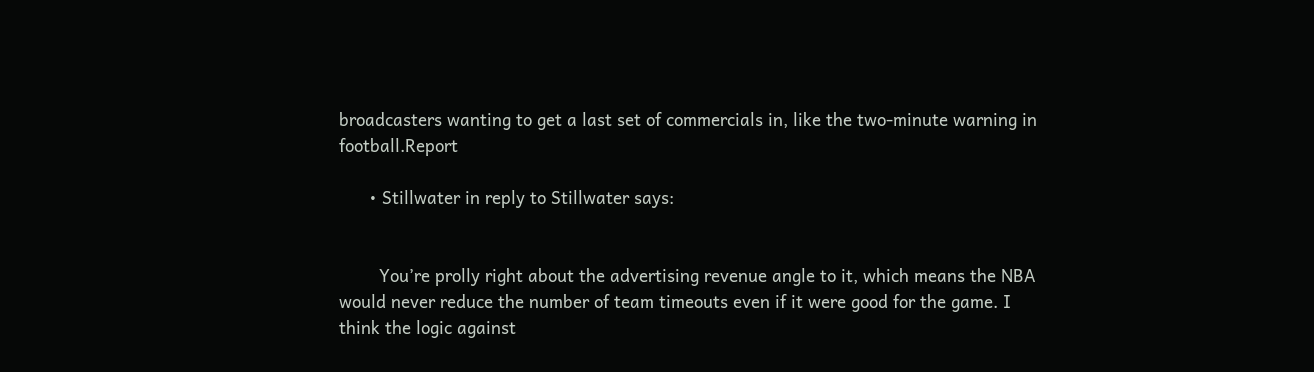broadcasters wanting to get a last set of commercials in, like the two-minute warning in football.Report

      • Stillwater in reply to Stillwater says:


        You’re prolly right about the advertising revenue angle to it, which means the NBA would never reduce the number of team timeouts even if it were good for the game. I think the logic against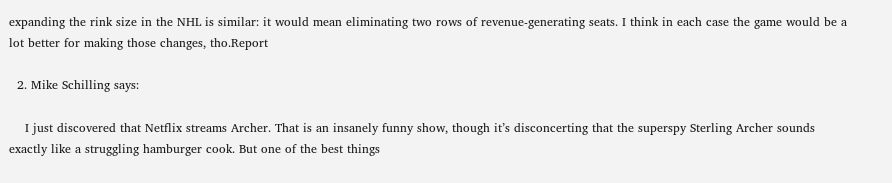expanding the rink size in the NHL is similar: it would mean eliminating two rows of revenue-generating seats. I think in each case the game would be a lot better for making those changes, tho.Report

  2. Mike Schilling says:

    I just discovered that Netflix streams Archer. That is an insanely funny show, though it’s disconcerting that the superspy Sterling Archer sounds exactly like a struggling hamburger cook. But one of the best things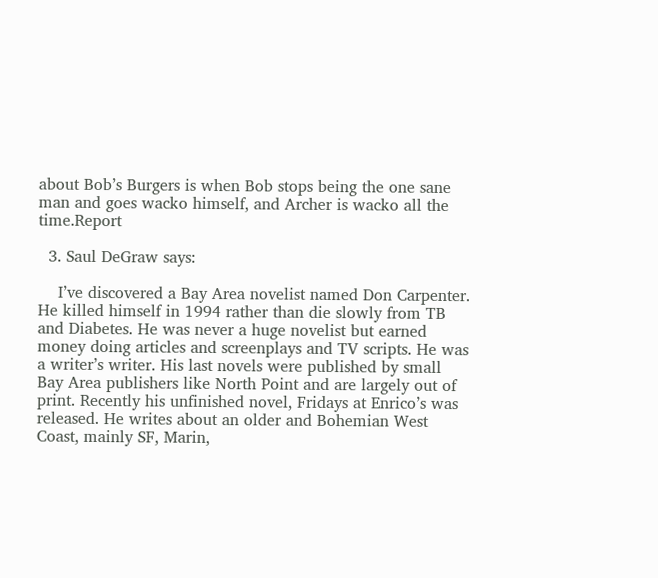about Bob’s Burgers is when Bob stops being the one sane man and goes wacko himself, and Archer is wacko all the time.Report

  3. Saul DeGraw says:

    I’ve discovered a Bay Area novelist named Don Carpenter. He killed himself in 1994 rather than die slowly from TB and Diabetes. He was never a huge novelist but earned money doing articles and screenplays and TV scripts. He was a writer’s writer. His last novels were published by small Bay Area publishers like North Point and are largely out of print. Recently his unfinished novel, Fridays at Enrico’s was released. He writes about an older and Bohemian West Coast, mainly SF, Marin,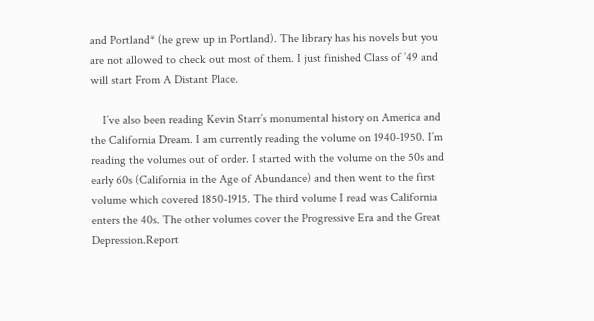and Portland* (he grew up in Portland). The library has his novels but you are not allowed to check out most of them. I just finished Class of ’49 and will start From A Distant Place.

    I’ve also been reading Kevin Starr’s monumental history on America and the California Dream. I am currently reading the volume on 1940-1950. I’m reading the volumes out of order. I started with the volume on the 50s and early 60s (California in the Age of Abundance) and then went to the first volume which covered 1850-1915. The third volume I read was California enters the 40s. The other volumes cover the Progressive Era and the Great Depression.Report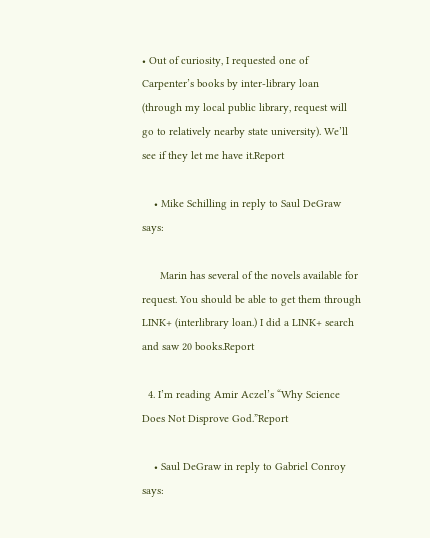• Out of curiosity, I requested one of Carpenter’s books by inter-library loan (through my local public library, request will go to relatively nearby state university). We’ll see if they let me have it.Report

    • Mike Schilling in reply to Saul DeGraw says:

      Marin has several of the novels available for request. You should be able to get them through LINK+ (interlibrary loan.) I did a LINK+ search and saw 20 books.Report

  4. I’m reading Amir Aczel’s “Why Science Does Not Disprove God.”Report

    • Saul DeGraw in reply to Gabriel Conroy says: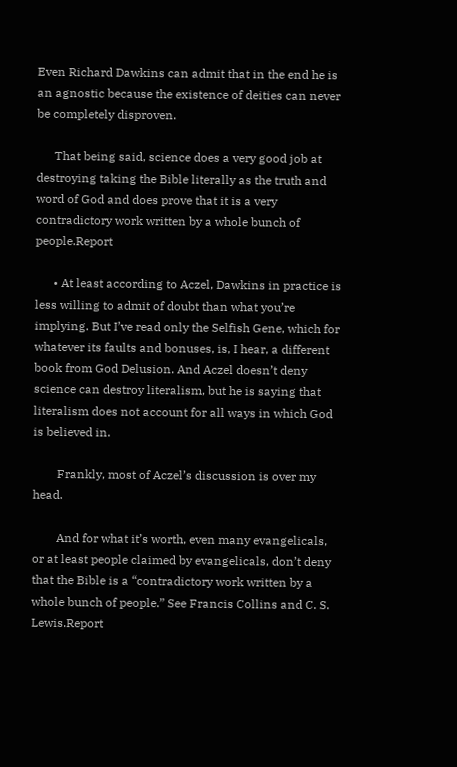Even Richard Dawkins can admit that in the end he is an agnostic because the existence of deities can never be completely disproven.

      That being said, science does a very good job at destroying taking the Bible literally as the truth and word of God and does prove that it is a very contradictory work written by a whole bunch of people.Report

      • At least according to Aczel, Dawkins in practice is less willing to admit of doubt than what you’re implying. But I’ve read only the Selfish Gene, which for whatever its faults and bonuses, is, I hear, a different book from God Delusion. And Aczel doesn’t deny science can destroy literalism, but he is saying that literalism does not account for all ways in which God is believed in.

        Frankly, most of Aczel’s discussion is over my head.

        And for what it’s worth, even many evangelicals, or at least people claimed by evangelicals, don’t deny that the Bible is a “contradictory work written by a whole bunch of people.” See Francis Collins and C. S. Lewis.Report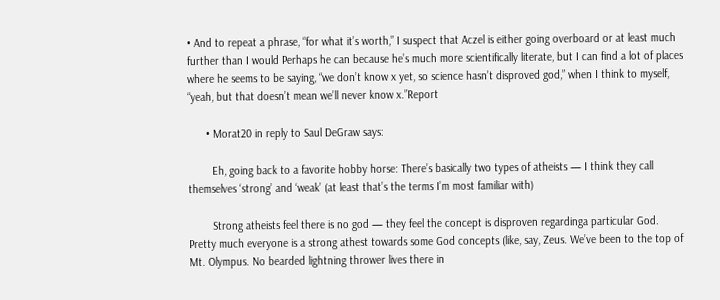• And to repeat a phrase, “for what it’s worth,” I suspect that Aczel is either going overboard or at least much further than I would Perhaps he can because he’s much more scientifically literate, but I can find a lot of places where he seems to be saying, “we don’t know x yet, so science hasn’t disproved god,” when I think to myself, “yeah, but that doesn’t mean we’ll never know x.”Report

      • Morat20 in reply to Saul DeGraw says:

        Eh, going back to a favorite hobby horse: There’s basically two types of atheists — I think they call themselves ‘strong’ and ‘weak’ (at least that’s the terms I’m most familiar with)

        Strong atheists feel there is no god — they feel the concept is disproven regardinga particular God. Pretty much everyone is a strong athest towards some God concepts (like, say, Zeus. We’ve been to the top of Mt. Olympus. No bearded lightning thrower lives there in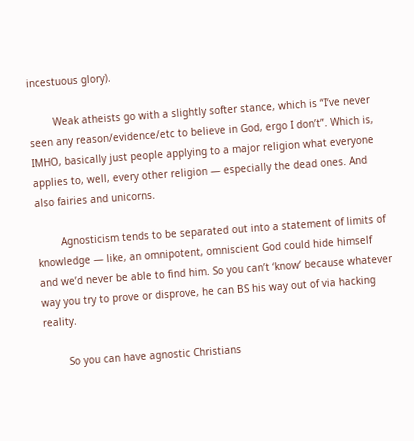incestuous glory).

        Weak atheists go with a slightly softer stance, which is “I’ve never seen any reason/evidence/etc to believe in God, ergo I don’t”. Which is, IMHO, basically just people applying to a major religion what everyone applies to, well, every other religion — especially the dead ones. And also fairies and unicorns.

        Agnosticism tends to be separated out into a statement of limits of knowledge — like, an omnipotent, omniscient God could hide himself and we’d never be able to find him. So you can’t ‘know’ because whatever way you try to prove or disprove, he can BS his way out of via hacking reality.

        So you can have agnostic Christians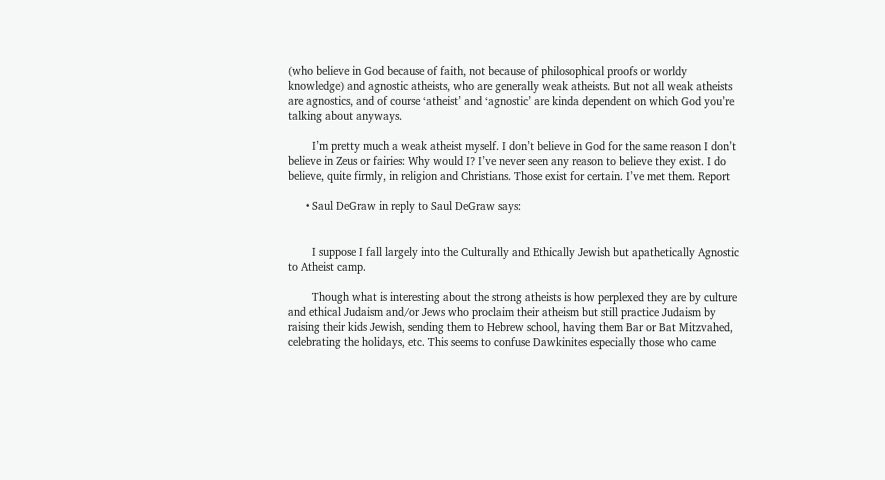(who believe in God because of faith, not because of philosophical proofs or worldy knowledge) and agnostic atheists, who are generally weak atheists. But not all weak atheists are agnostics, and of course ‘atheist’ and ‘agnostic’ are kinda dependent on which God you’re talking about anyways.

        I’m pretty much a weak atheist myself. I don’t believe in God for the same reason I don’t believe in Zeus or fairies: Why would I? I’ve never seen any reason to believe they exist. I do believe, quite firmly, in religion and Christians. Those exist for certain. I’ve met them. Report

      • Saul DeGraw in reply to Saul DeGraw says:


        I suppose I fall largely into the Culturally and Ethically Jewish but apathetically Agnostic to Atheist camp.

        Though what is interesting about the strong atheists is how perplexed they are by culture and ethical Judaism and/or Jews who proclaim their atheism but still practice Judaism by raising their kids Jewish, sending them to Hebrew school, having them Bar or Bat Mitzvahed, celebrating the holidays, etc. This seems to confuse Dawkinites especially those who came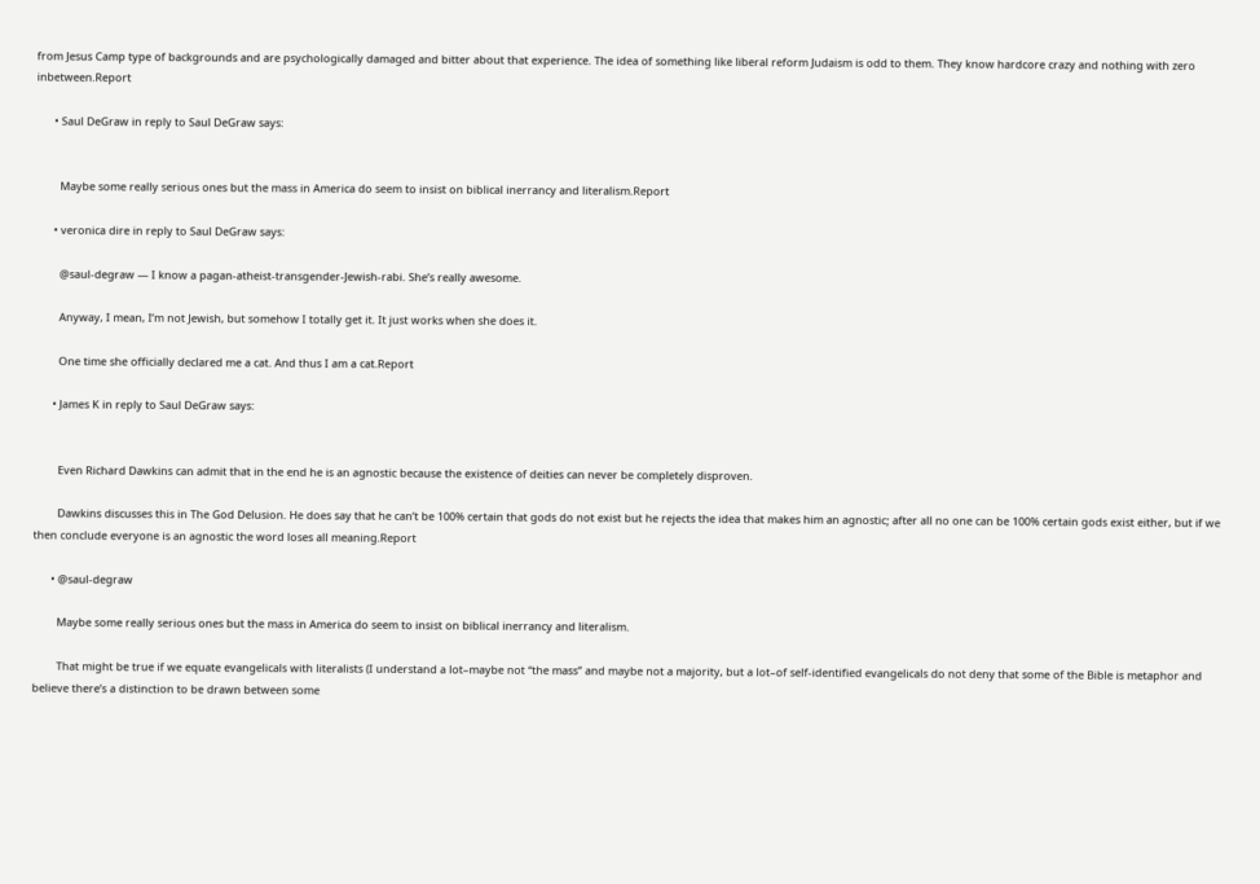from Jesus Camp type of backgrounds and are psychologically damaged and bitter about that experience. The idea of something like liberal reform Judaism is odd to them. They know hardcore crazy and nothing with zero inbetween.Report

      • Saul DeGraw in reply to Saul DeGraw says:


        Maybe some really serious ones but the mass in America do seem to insist on biblical inerrancy and literalism.Report

      • veronica dire in reply to Saul DeGraw says:

        @saul-degraw — I know a pagan-atheist-transgender-Jewish-rabi. She’s really awesome.

        Anyway, I mean, I’m not Jewish, but somehow I totally get it. It just works when she does it.

        One time she officially declared me a cat. And thus I am a cat.Report

      • James K in reply to Saul DeGraw says:


        Even Richard Dawkins can admit that in the end he is an agnostic because the existence of deities can never be completely disproven.

        Dawkins discusses this in The God Delusion. He does say that he can’t be 100% certain that gods do not exist but he rejects the idea that makes him an agnostic; after all no one can be 100% certain gods exist either, but if we then conclude everyone is an agnostic the word loses all meaning.Report

      • @saul-degraw

        Maybe some really serious ones but the mass in America do seem to insist on biblical inerrancy and literalism.

        That might be true if we equate evangelicals with literalists (I understand a lot–maybe not “the mass” and maybe not a majority, but a lot–of self-identified evangelicals do not deny that some of the Bible is metaphor and believe there’s a distinction to be drawn between some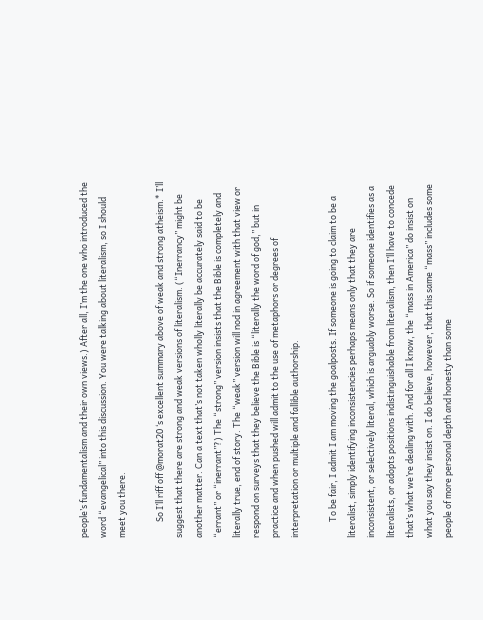people’s fundamentalism and their own views.) After all, I’m the one who introduced the word “evangelical” into this discussion. You were talking about literalism, so I should meet you there.

        So I’ll riff off @morat20 ‘s excellent summary above of weak and strong atheism.* I’ll suggest that there are strong and weak versions of literalism. (“Inerrancy” might be another matter. Can a text that’s not taken wholly literally be accurately said to be “errant” or “inerrant”?) The “strong” version insists that the Bible is completely and literally true, end of story. The “weak” version will nod in agreement with that view or respond on surveys that they believe the Bible is “literally the word of god,” but in practice and when pushed will admit to the use of metaphors or degrees of interpretation or multiple and fallible authorship.

        To be fair, I admit I am moving the goalposts. If someone is going to claim to be a literalist, simply identifying inconsistencies perhaps means only that they are inconsistent, or selectively literal, which is arguably worse. So if someone identifies as a literalists, or adopts positions indistinguishable from literalism, then I’ll have to concede that’s what we’re dealing with. And for all I know, the “mass in America” do insist on what you say they insist on. I do believe, however, that this same “mass” includes some people of more personal depth and honesty than some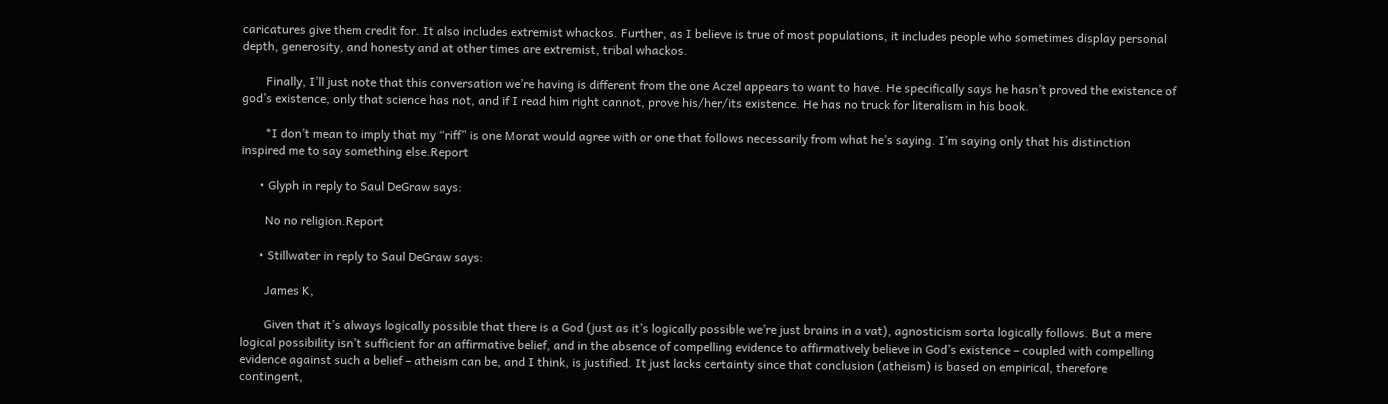caricatures give them credit for. It also includes extremist whackos. Further, as I believe is true of most populations, it includes people who sometimes display personal depth, generosity, and honesty and at other times are extremist, tribal whackos.

        Finally, I’ll just note that this conversation we’re having is different from the one Aczel appears to want to have. He specifically says he hasn’t proved the existence of god’s existence, only that science has not, and if I read him right cannot, prove his/her/its existence. He has no truck for literalism in his book.

        *I don’t mean to imply that my “riff” is one Morat would agree with or one that follows necessarily from what he’s saying. I’m saying only that his distinction inspired me to say something else.Report

      • Glyph in reply to Saul DeGraw says:

        No no religion.Report

      • Stillwater in reply to Saul DeGraw says:

        James K,

        Given that it’s always logically possible that there is a God (just as it’s logically possible we’re just brains in a vat), agnosticism sorta logically follows. But a mere logical possibility isn’t sufficient for an affirmative belief, and in the absence of compelling evidence to affirmatively believe in God’s existence – coupled with compelling evidence against such a belief – atheism can be, and I think, is justified. It just lacks certainty since that conclusion (atheism) is based on empirical, therefore contingent,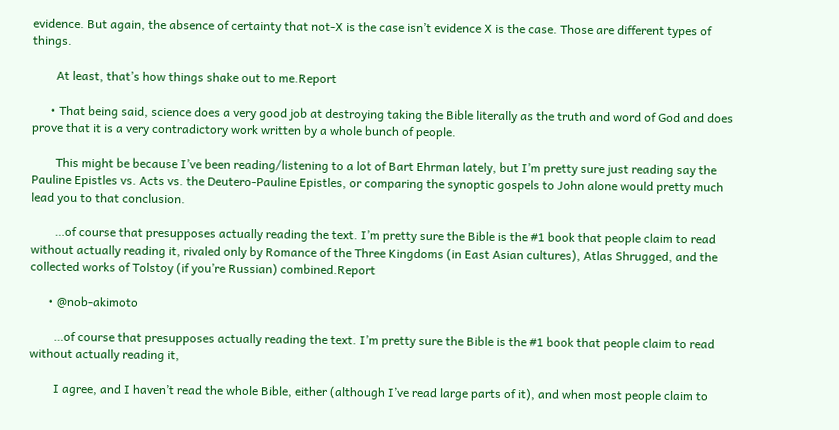evidence. But again, the absence of certainty that not-X is the case isn’t evidence X is the case. Those are different types of things.

        At least, that’s how things shake out to me.Report

      • That being said, science does a very good job at destroying taking the Bible literally as the truth and word of God and does prove that it is a very contradictory work written by a whole bunch of people.

        This might be because I’ve been reading/listening to a lot of Bart Ehrman lately, but I’m pretty sure just reading say the Pauline Epistles vs. Acts vs. the Deutero-Pauline Epistles, or comparing the synoptic gospels to John alone would pretty much lead you to that conclusion.

        …of course that presupposes actually reading the text. I’m pretty sure the Bible is the #1 book that people claim to read without actually reading it, rivaled only by Romance of the Three Kingdoms (in East Asian cultures), Atlas Shrugged, and the collected works of Tolstoy (if you’re Russian) combined.Report

      • @nob-akimoto

        …of course that presupposes actually reading the text. I’m pretty sure the Bible is the #1 book that people claim to read without actually reading it,

        I agree, and I haven’t read the whole Bible, either (although I’ve read large parts of it), and when most people claim to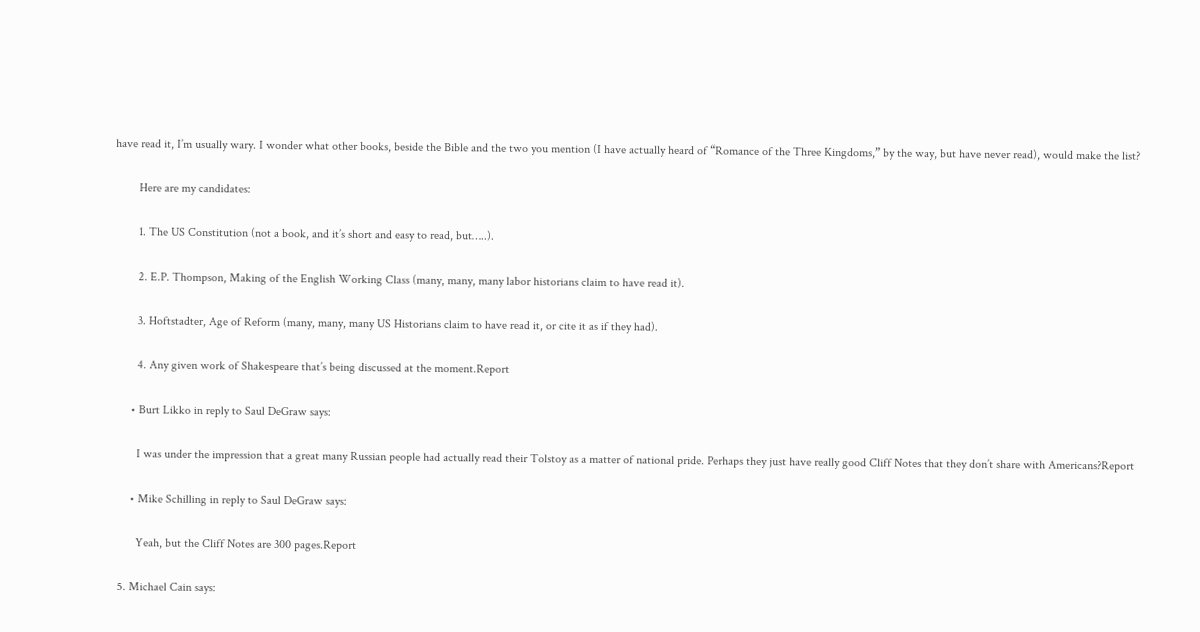have read it, I’m usually wary. I wonder what other books, beside the Bible and the two you mention (I have actually heard of “Romance of the Three Kingdoms,” by the way, but have never read), would make the list?

        Here are my candidates:

        1. The US Constitution (not a book, and it’s short and easy to read, but…..).

        2. E.P. Thompson, Making of the English Working Class (many, many, many labor historians claim to have read it).

        3. Hoftstadter, Age of Reform (many, many, many US Historians claim to have read it, or cite it as if they had).

        4. Any given work of Shakespeare that’s being discussed at the moment.Report

      • Burt Likko in reply to Saul DeGraw says:

        I was under the impression that a great many Russian people had actually read their Tolstoy as a matter of national pride. Perhaps they just have really good Cliff Notes that they don’t share with Americans?Report

      • Mike Schilling in reply to Saul DeGraw says:

        Yeah, but the Cliff Notes are 300 pages.Report

  5. Michael Cain says: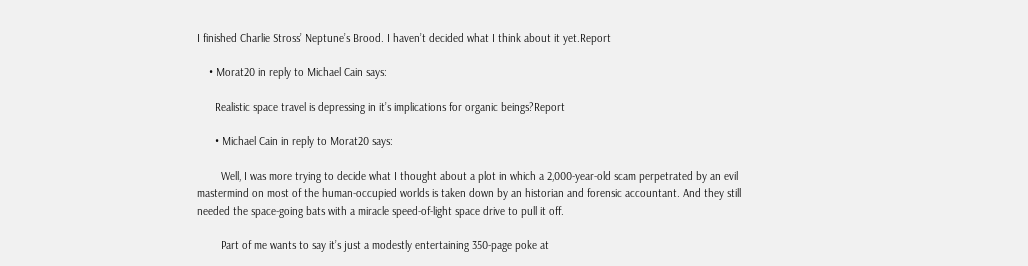I finished Charlie Stross’ Neptune’s Brood. I haven’t decided what I think about it yet.Report

    • Morat20 in reply to Michael Cain says:

      Realistic space travel is depressing in it’s implications for organic beings?Report

      • Michael Cain in reply to Morat20 says:

        Well, I was more trying to decide what I thought about a plot in which a 2,000-year-old scam perpetrated by an evil mastermind on most of the human-occupied worlds is taken down by an historian and forensic accountant. And they still needed the space-going bats with a miracle speed-of-light space drive to pull it off.

        Part of me wants to say it’s just a modestly entertaining 350-page poke at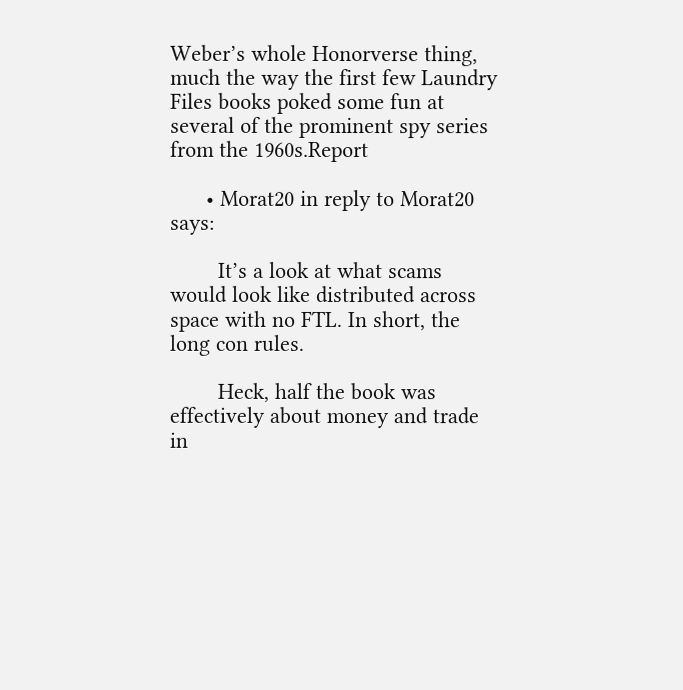Weber’s whole Honorverse thing, much the way the first few Laundry Files books poked some fun at several of the prominent spy series from the 1960s.Report

      • Morat20 in reply to Morat20 says:

        It’s a look at what scams would look like distributed across space with no FTL. In short, the long con rules.

        Heck, half the book was effectively about money and trade in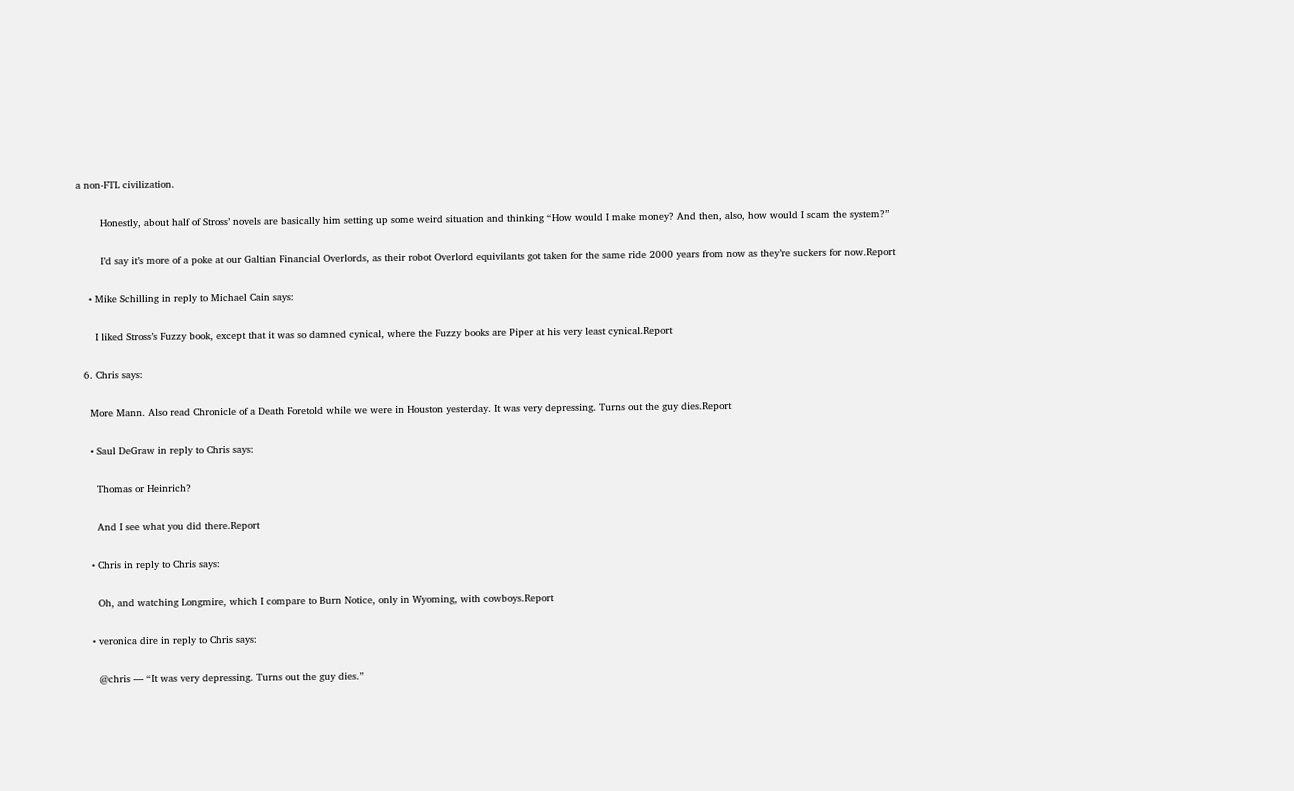a non-FTL civilization.

        Honestly, about half of Stross’ novels are basically him setting up some weird situation and thinking “How would I make money? And then, also, how would I scam the system?”

        I’d say it’s more of a poke at our Galtian Financial Overlords, as their robot Overlord equivilants got taken for the same ride 2000 years from now as they’re suckers for now.Report

    • Mike Schilling in reply to Michael Cain says:

      I liked Stross’s Fuzzy book, except that it was so damned cynical, where the Fuzzy books are Piper at his very least cynical.Report

  6. Chris says:

    More Mann. Also read Chronicle of a Death Foretold while we were in Houston yesterday. It was very depressing. Turns out the guy dies.Report

    • Saul DeGraw in reply to Chris says:

      Thomas or Heinrich?

      And I see what you did there.Report

    • Chris in reply to Chris says:

      Oh, and watching Longmire, which I compare to Burn Notice, only in Wyoming, with cowboys.Report

    • veronica dire in reply to Chris says:

      @chris — “It was very depressing. Turns out the guy dies.”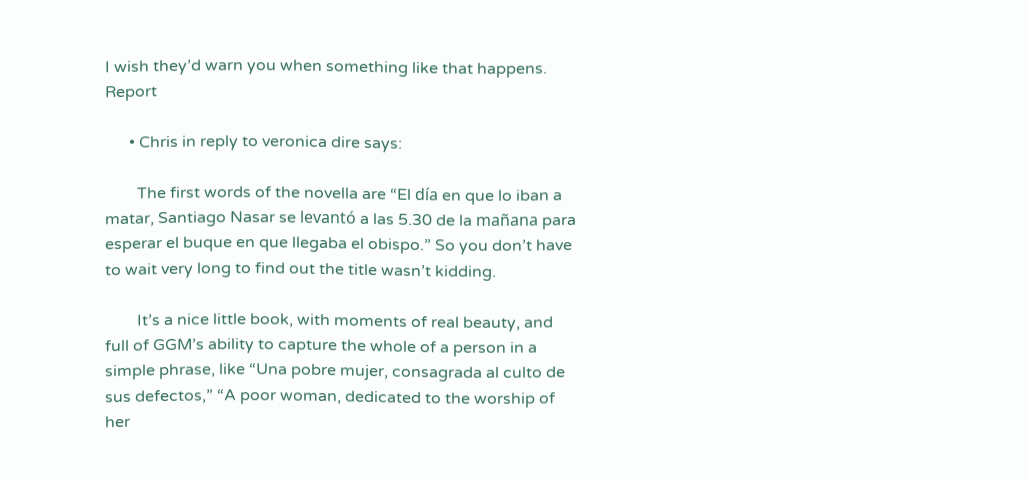I wish they’d warn you when something like that happens. Report

      • Chris in reply to veronica dire says:

        The first words of the novella are “El día en que lo iban a matar, Santiago Nasar se levantó a las 5.30 de la mañana para esperar el buque en que llegaba el obispo.” So you don’t have to wait very long to find out the title wasn’t kidding.

        It’s a nice little book, with moments of real beauty, and full of GGM’s ability to capture the whole of a person in a simple phrase, like “Una pobre mujer, consagrada al culto de sus defectos,” “A poor woman, dedicated to the worship of her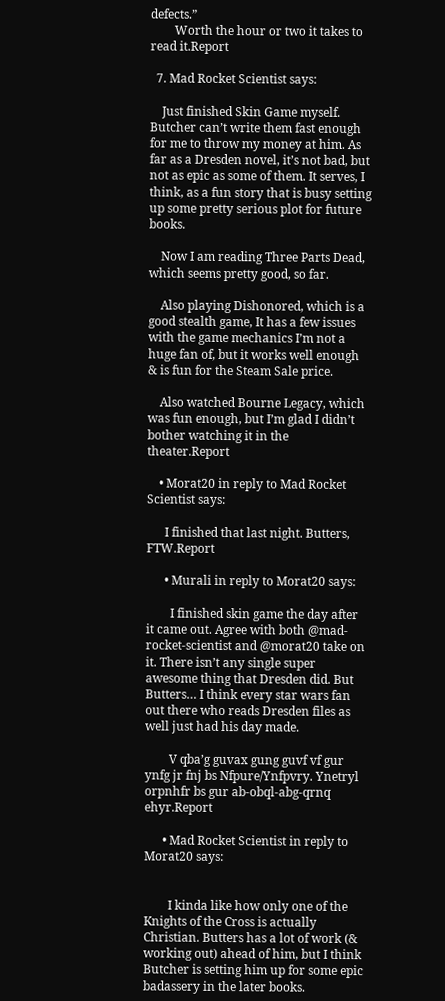defects.”
        Worth the hour or two it takes to read it.Report

  7. Mad Rocket Scientist says:

    Just finished Skin Game myself. Butcher can’t write them fast enough for me to throw my money at him. As far as a Dresden novel, it’s not bad, but not as epic as some of them. It serves, I think, as a fun story that is busy setting up some pretty serious plot for future books.

    Now I am reading Three Parts Dead, which seems pretty good, so far.

    Also playing Dishonored, which is a good stealth game, It has a few issues with the game mechanics I’m not a huge fan of, but it works well enough & is fun for the Steam Sale price.

    Also watched Bourne Legacy, which was fun enough, but I’m glad I didn’t bother watching it in the theater.Report

    • Morat20 in reply to Mad Rocket Scientist says:

      I finished that last night. Butters, FTW.Report

      • Murali in reply to Morat20 says:

        I finished skin game the day after it came out. Agree with both @mad-rocket-scientist and @morat20 take on it. There isn’t any single super awesome thing that Dresden did. But Butters… I think every star wars fan out there who reads Dresden files as well just had his day made.

        V qba’g guvax gung guvf vf gur ynfg jr fnj bs Nfpure/Ynfpvry. Ynetryl orpnhfr bs gur ab-obql-abg-qrnq ehyr.Report

      • Mad Rocket Scientist in reply to Morat20 says:


        I kinda like how only one of the Knights of the Cross is actually Christian. Butters has a lot of work (& working out) ahead of him, but I think Butcher is setting him up for some epic badassery in the later books.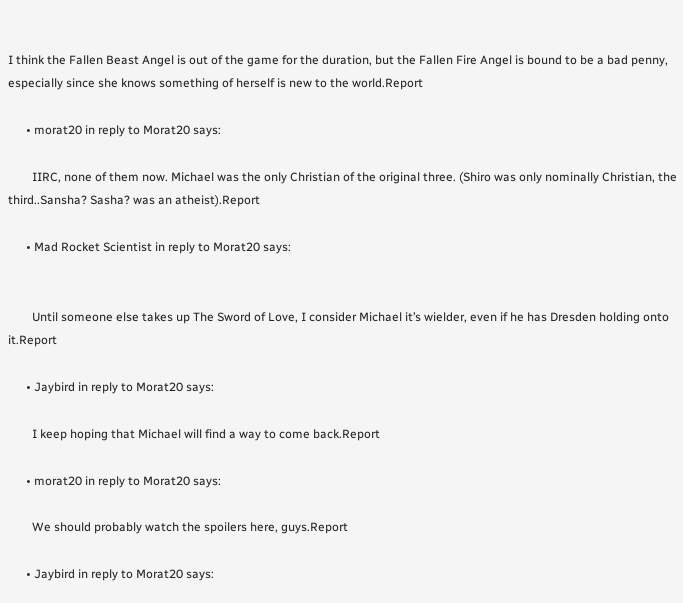I think the Fallen Beast Angel is out of the game for the duration, but the Fallen Fire Angel is bound to be a bad penny, especially since she knows something of herself is new to the world.Report

      • morat20 in reply to Morat20 says:

        IIRC, none of them now. Michael was the only Christian of the original three. (Shiro was only nominally Christian, the third..Sansha? Sasha? was an atheist).Report

      • Mad Rocket Scientist in reply to Morat20 says:


        Until someone else takes up The Sword of Love, I consider Michael it’s wielder, even if he has Dresden holding onto it.Report

      • Jaybird in reply to Morat20 says:

        I keep hoping that Michael will find a way to come back.Report

      • morat20 in reply to Morat20 says:

        We should probably watch the spoilers here, guys.Report

      • Jaybird in reply to Morat20 says: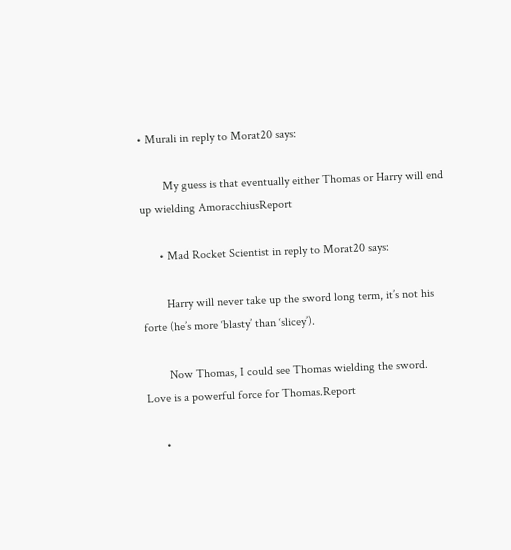• Murali in reply to Morat20 says:

        My guess is that eventually either Thomas or Harry will end up wielding AmoracchiusReport

      • Mad Rocket Scientist in reply to Morat20 says:

        Harry will never take up the sword long term, it’s not his forte (he’s more ‘blasty’ than ‘slicey’).

        Now Thomas, I could see Thomas wielding the sword. Love is a powerful force for Thomas.Report

      •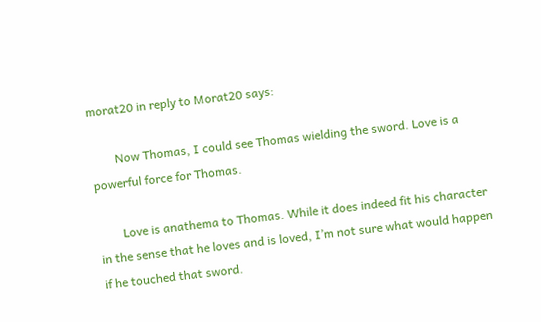morat20 in reply to Morat20 says:

        Now Thomas, I could see Thomas wielding the sword. Love is a powerful force for Thomas.

        Love is anathema to Thomas. While it does indeed fit his character in the sense that he loves and is loved, I’m not sure what would happen if he touched that sword.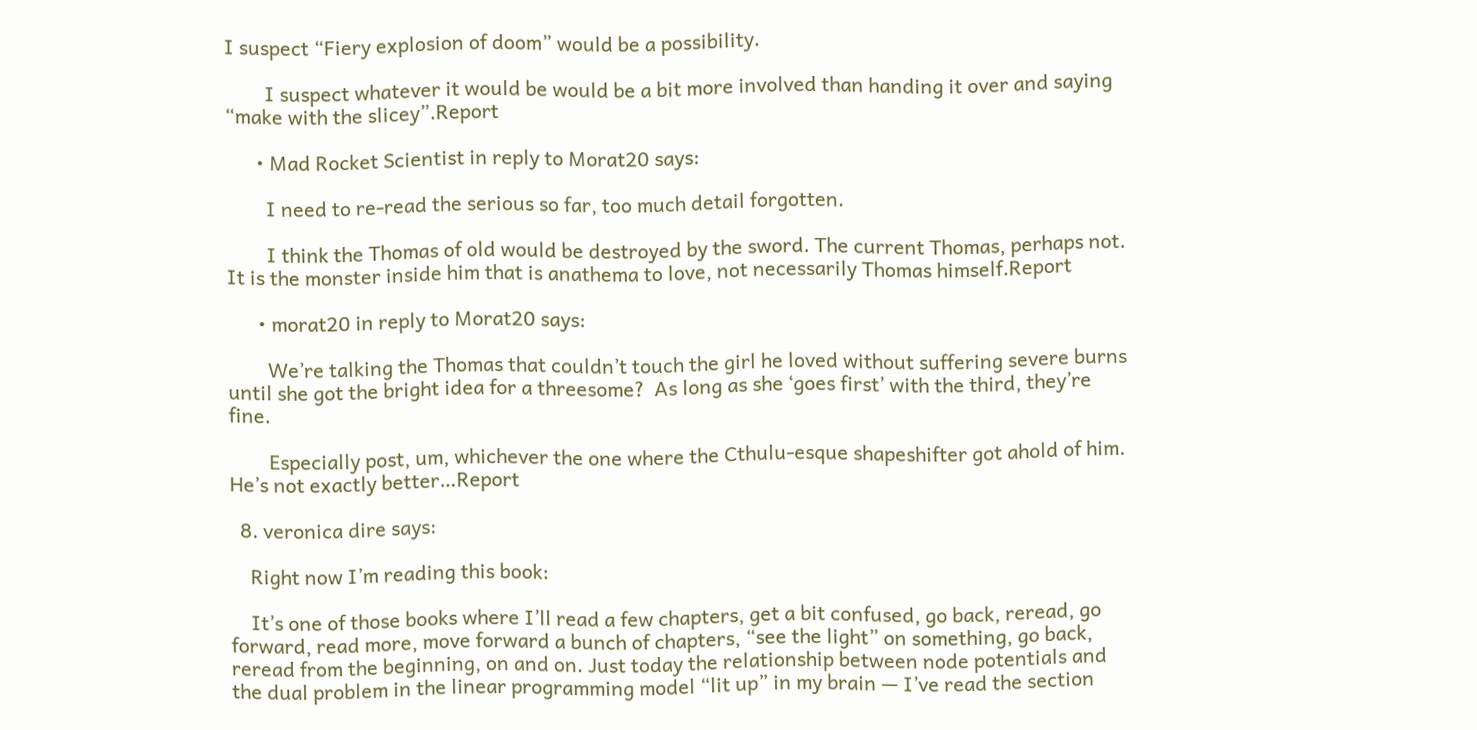I suspect “Fiery explosion of doom” would be a possibility.

        I suspect whatever it would be would be a bit more involved than handing it over and saying “make with the slicey”.Report

      • Mad Rocket Scientist in reply to Morat20 says:

        I need to re-read the serious so far, too much detail forgotten.

        I think the Thomas of old would be destroyed by the sword. The current Thomas, perhaps not. It is the monster inside him that is anathema to love, not necessarily Thomas himself.Report

      • morat20 in reply to Morat20 says:

        We’re talking the Thomas that couldn’t touch the girl he loved without suffering severe burns until she got the bright idea for a threesome?  As long as she ‘goes first’ with the third, they’re fine.

        Especially post, um, whichever the one where the Cthulu-esque shapeshifter got ahold of him. He’s not exactly better…Report

  8. veronica dire says:

    Right now I’m reading this book:

    It’s one of those books where I’ll read a few chapters, get a bit confused, go back, reread, go forward, read more, move forward a bunch of chapters, “see the light” on something, go back, reread from the beginning, on and on. Just today the relationship between node potentials and the dual problem in the linear programming model “lit up” in my brain — I’ve read the section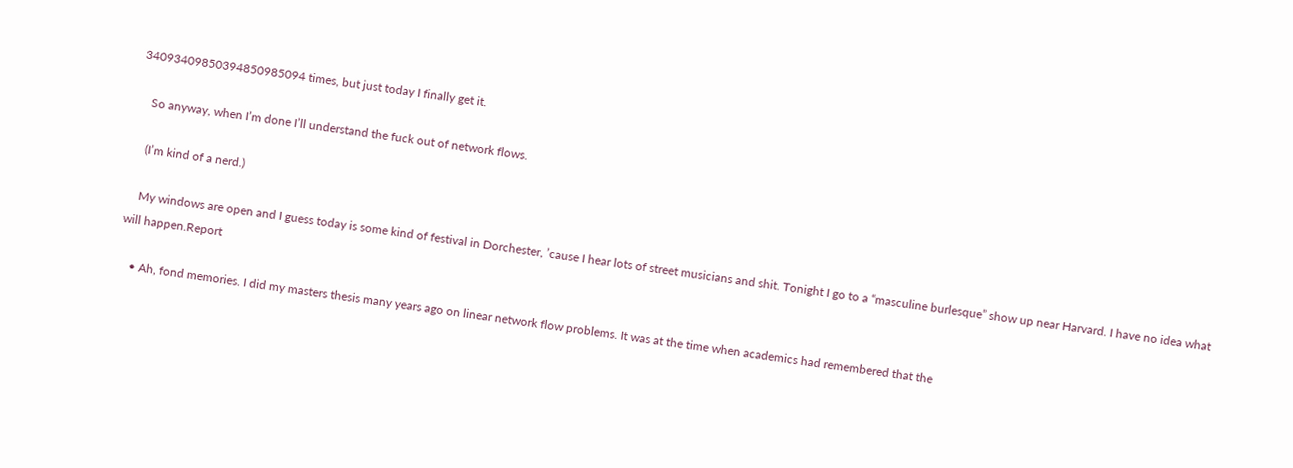34093409850394850985094 times, but just today I finally get it.

    So anyway, when I’m done I’ll understand the fuck out of network flows.

    (I’m kind of a nerd.)

    My windows are open and I guess today is some kind of festival in Dorchester, ’cause I hear lots of street musicians and shit. Tonight I go to a “masculine burlesque” show up near Harvard. I have no idea what will happen.Report

    • Ah, fond memories. I did my masters thesis many years ago on linear network flow problems. It was at the time when academics had remembered that the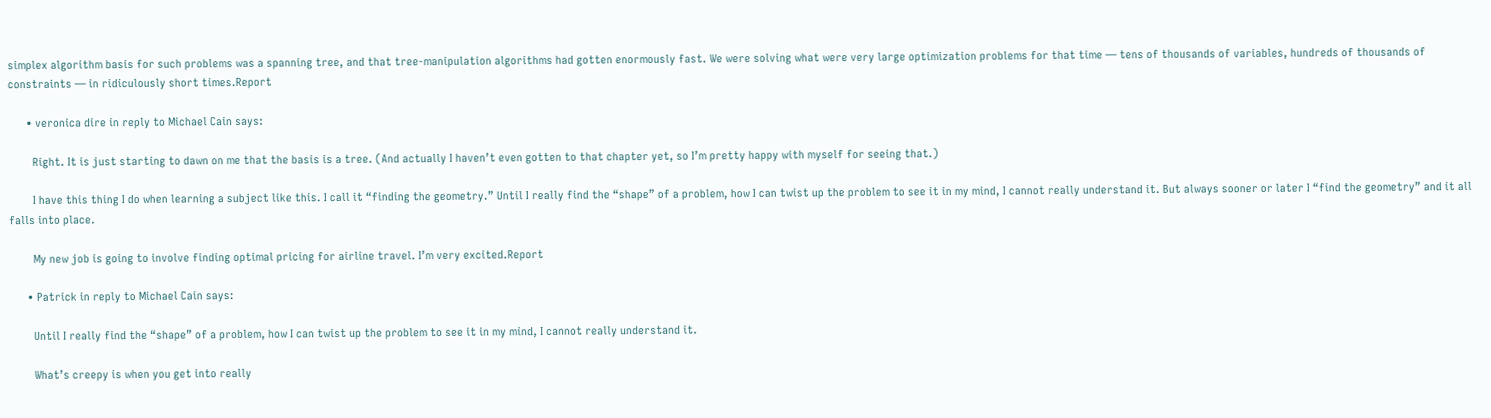simplex algorithm basis for such problems was a spanning tree, and that tree-manipulation algorithms had gotten enormously fast. We were solving what were very large optimization problems for that time — tens of thousands of variables, hundreds of thousands of constraints — in ridiculously short times.Report

      • veronica dire in reply to Michael Cain says:

        Right. It is just starting to dawn on me that the basis is a tree. (And actually I haven’t even gotten to that chapter yet, so I’m pretty happy with myself for seeing that.)

        I have this thing I do when learning a subject like this. I call it “finding the geometry.” Until I really find the “shape” of a problem, how I can twist up the problem to see it in my mind, I cannot really understand it. But always sooner or later I “find the geometry” and it all falls into place.

        My new job is going to involve finding optimal pricing for airline travel. I’m very excited.Report

      • Patrick in reply to Michael Cain says:

        Until I really find the “shape” of a problem, how I can twist up the problem to see it in my mind, I cannot really understand it.

        What’s creepy is when you get into really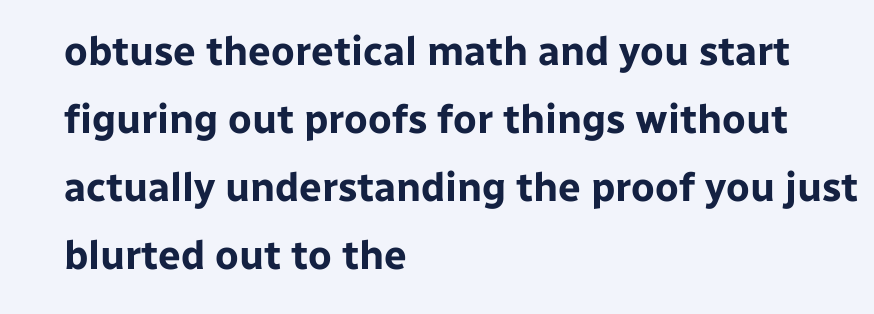obtuse theoretical math and you start figuring out proofs for things without actually understanding the proof you just blurted out to the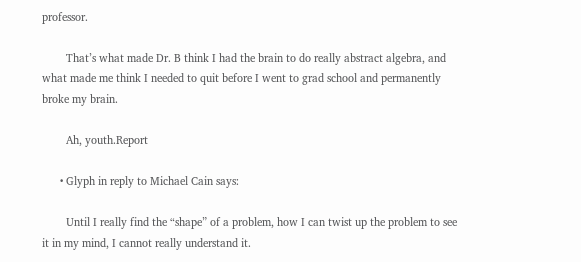professor.

        That’s what made Dr. B think I had the brain to do really abstract algebra, and what made me think I needed to quit before I went to grad school and permanently broke my brain.

        Ah, youth.Report

      • Glyph in reply to Michael Cain says:

        Until I really find the “shape” of a problem, how I can twist up the problem to see it in my mind, I cannot really understand it.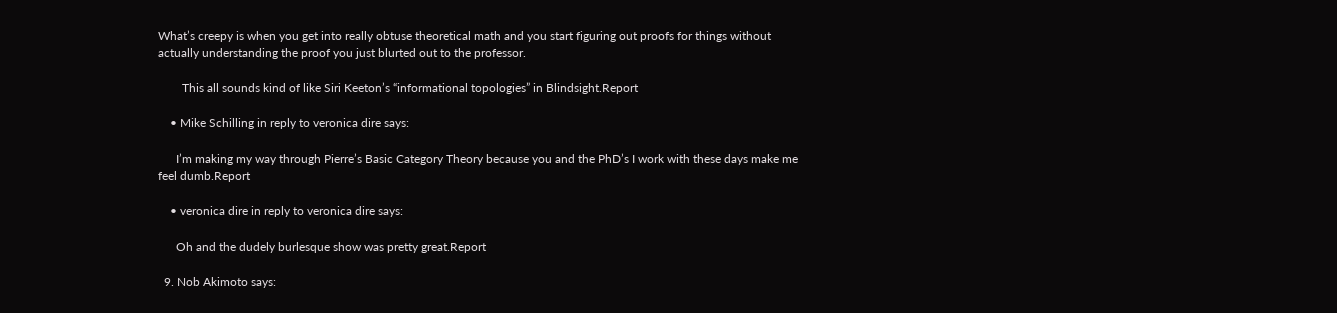What’s creepy is when you get into really obtuse theoretical math and you start figuring out proofs for things without actually understanding the proof you just blurted out to the professor.

        This all sounds kind of like Siri Keeton’s “informational topologies” in Blindsight.Report

    • Mike Schilling in reply to veronica dire says:

      I’m making my way through Pierre’s Basic Category Theory because you and the PhD’s I work with these days make me feel dumb.Report

    • veronica dire in reply to veronica dire says:

      Oh and the dudely burlesque show was pretty great.Report

  9. Nob Akimoto says: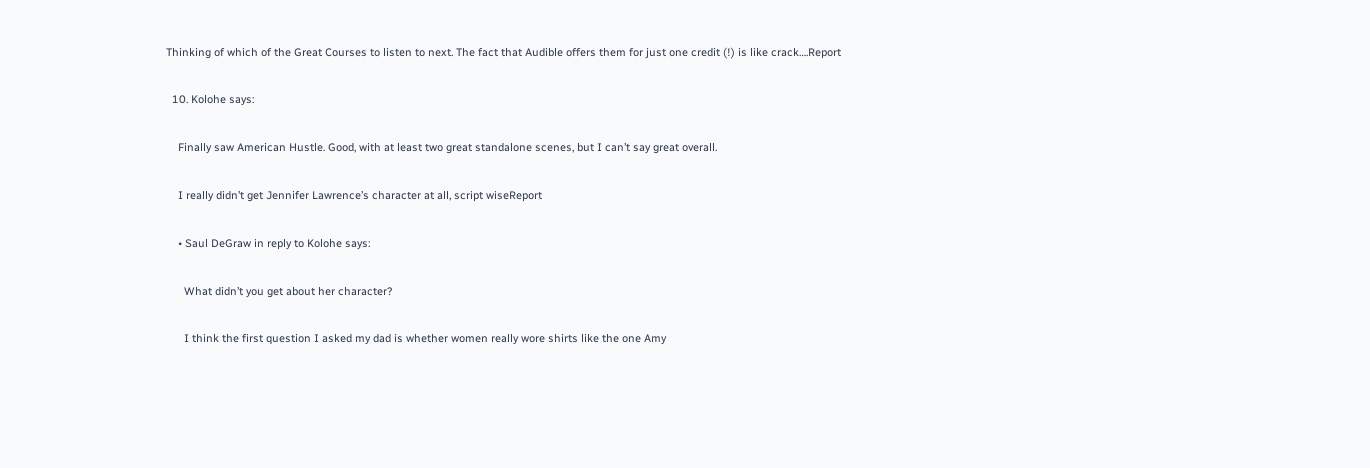Thinking of which of the Great Courses to listen to next. The fact that Audible offers them for just one credit (!) is like crack….Report

  10. Kolohe says:

    Finally saw American Hustle. Good, with at least two great standalone scenes, but I can’t say great overall.

    I really didn’t get Jennifer Lawrence’s character at all, script wiseReport

    • Saul DeGraw in reply to Kolohe says:

      What didn’t you get about her character?

      I think the first question I asked my dad is whether women really wore shirts like the one Amy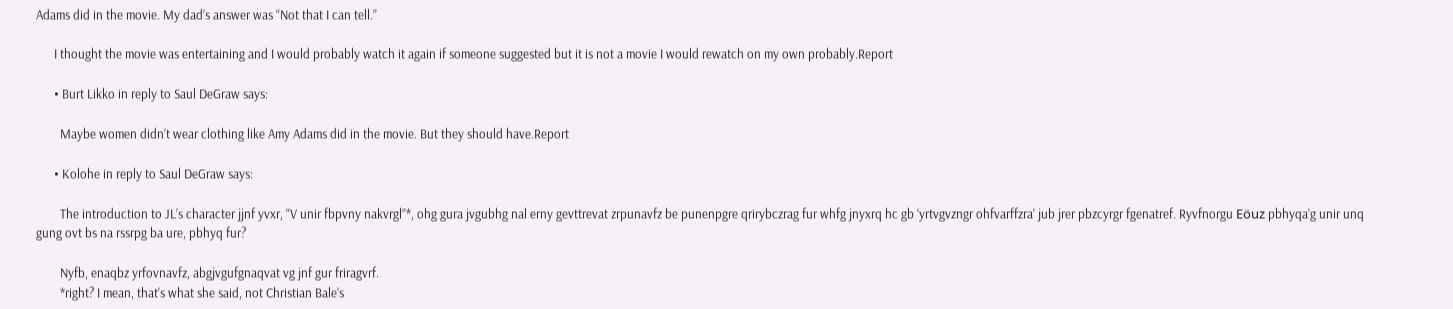Adams did in the movie. My dad’s answer was “Not that I can tell.”

      I thought the movie was entertaining and I would probably watch it again if someone suggested but it is not a movie I would rewatch on my own probably.Report

      • Burt Likko in reply to Saul DeGraw says:

        Maybe women didn’t wear clothing like Amy Adams did in the movie. But they should have.Report

      • Kolohe in reply to Saul DeGraw says:

        The introduction to JL’s character jjnf yvxr, “V unir fbpvny nakvrgl”*, ohg gura jvgubhg nal erny gevttrevat zrpunavfz be punenpgre qrirybczrag fur whfg jnyxrq hc gb ‘yrtvgvzngr ohfvarffzra’ jub jrer pbzcyrgr fgenatref. Ryvfnorgu Eöuz pbhyqa’g unir unq gung ovt bs na rssrpg ba ure, pbhyq fur?

        Nyfb, enaqbz yrfovnavfz, abgjvgufgnaqvat vg jnf gur friragvrf.
        *right? I mean, that’s what she said, not Christian Bale’s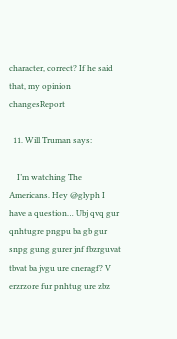character, correct? If he said that, my opinion changesReport

  11. Will Truman says:

    I’m watching The Americans. Hey @glyph I have a question… Ubj qvq gur qnhtugre pngpu ba gb gur snpg gung gurer jnf fbzrguvat tbvat ba jvgu ure cneragf? V erzrzore fur pnhtug ure zbz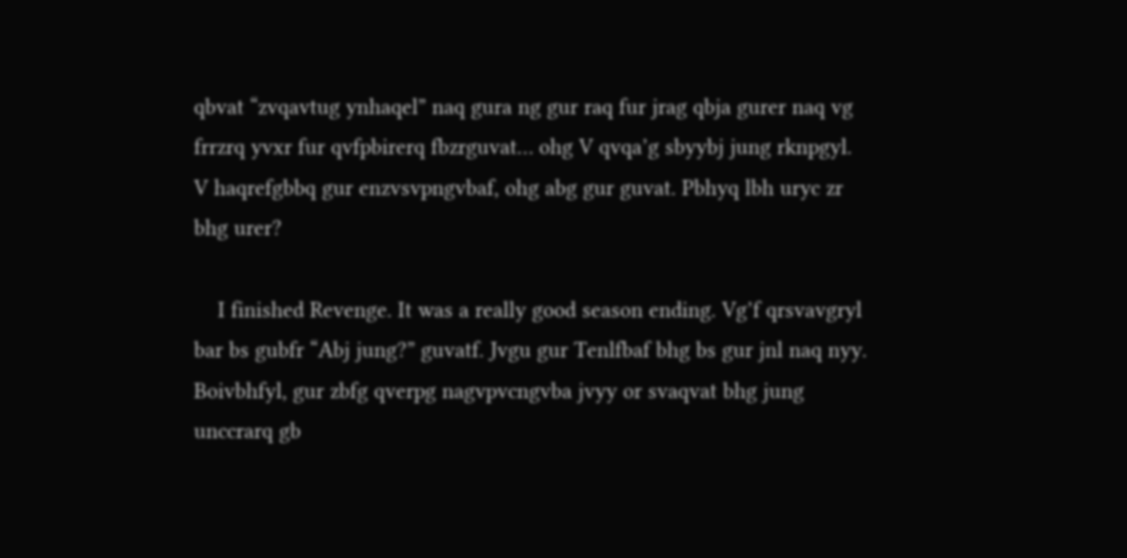qbvat “zvqavtug ynhaqel” naq gura ng gur raq fur jrag qbja gurer naq vg frrzrq yvxr fur qvfpbirerq fbzrguvat… ohg V qvqa’g sbyybj jung rknpgyl. V haqrefgbbq gur enzvsvpngvbaf, ohg abg gur guvat. Pbhyq lbh uryc zr bhg urer?

    I finished Revenge. It was a really good season ending. Vg’f qrsvavgryl bar bs gubfr “Abj jung?” guvatf. Jvgu gur Tenlfbaf bhg bs gur jnl naq nyy. Boivbhfyl, gur zbfg qverpg nagvpvcngvba jvyy or svaqvat bhg jung unccrarq gb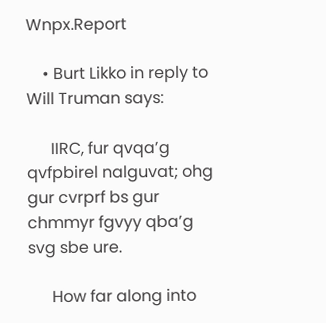Wnpx.Report

    • Burt Likko in reply to Will Truman says:

      IIRC, fur qvqa’g qvfpbirel nalguvat; ohg gur cvrprf bs gur chmmyr fgvyy qba’g svg sbe ure.

      How far along into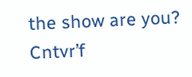the show are you? Cntvr’f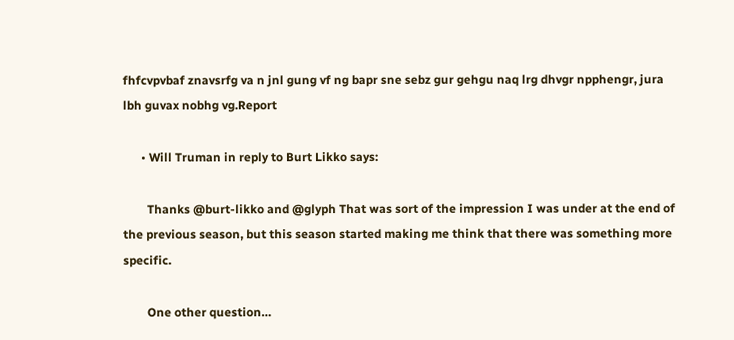fhfcvpvbaf znavsrfg va n jnl gung vf ng bapr sne sebz gur gehgu naq lrg dhvgr npphengr, jura lbh guvax nobhg vg.Report

      • Will Truman in reply to Burt Likko says:

        Thanks @burt-likko and @glyph That was sort of the impression I was under at the end of the previous season, but this season started making me think that there was something more specific.

        One other question…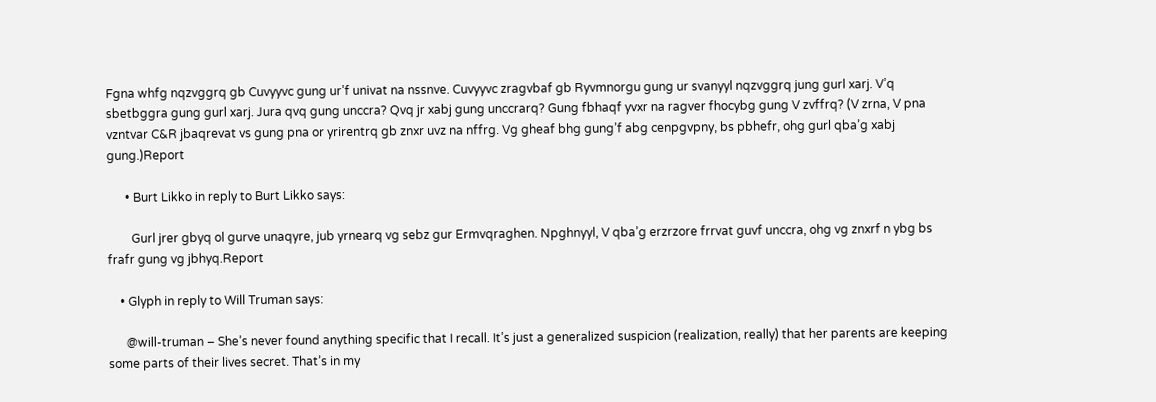Fgna whfg nqzvggrq gb Cuvyyvc gung ur’f univat na nssnve. Cuvyyvc zragvbaf gb Ryvmnorgu gung ur svanyyl nqzvggrq jung gurl xarj. V’q sbetbggra gung gurl xarj. Jura qvq gung unccra? Qvq jr xabj gung unccrarq? Gung fbhaqf yvxr na ragver fhocybg gung V zvffrq? (V zrna, V pna vzntvar C&R jbaqrevat vs gung pna or yrirentrq gb znxr uvz na nffrg. Vg gheaf bhg gung’f abg cenpgvpny, bs pbhefr, ohg gurl qba’g xabj gung.)Report

      • Burt Likko in reply to Burt Likko says:

        Gurl jrer gbyq ol gurve unaqyre, jub yrnearq vg sebz gur Ermvqraghen. Npghnyyl, V qba’g erzrzore frrvat guvf unccra, ohg vg znxrf n ybg bs frafr gung vg jbhyq.Report

    • Glyph in reply to Will Truman says:

      @will-truman – She’s never found anything specific that I recall. It’s just a generalized suspicion (realization, really) that her parents are keeping some parts of their lives secret. That’s in my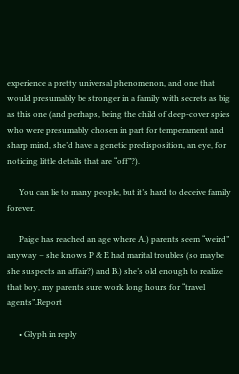experience a pretty universal phenomenon, and one that would presumably be stronger in a family with secrets as big as this one (and perhaps, being the child of deep-cover spies who were presumably chosen in part for temperament and sharp mind, she’d have a genetic predisposition, an eye, for noticing little details that are “off”?).

      You can lie to many people, but it’s hard to deceive family forever.

      Paige has reached an age where A.) parents seem “weird” anyway – she knows P & E had marital troubles (so maybe she suspects an affair?) and B.) she’s old enough to realize that boy, my parents sure work long hours for “travel agents”.Report

      • Glyph in reply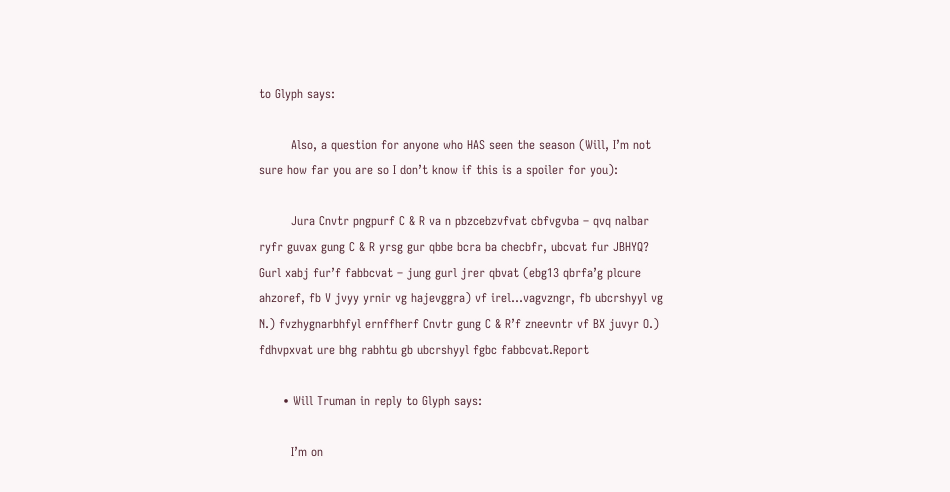to Glyph says:

        Also, a question for anyone who HAS seen the season (Will, I’m not sure how far you are so I don’t know if this is a spoiler for you):

        Jura Cnvtr pngpurf C & R va n pbzcebzvfvat cbfvgvba – qvq nalbar ryfr guvax gung C & R yrsg gur qbbe bcra ba checbfr, ubcvat fur JBHYQ? Gurl xabj fur’f fabbcvat – jung gurl jrer qbvat (ebg13 qbrfa’g plcure ahzoref, fb V jvyy yrnir vg hajevggra) vf irel…vagvzngr, fb ubcrshyyl vg N.) fvzhygnarbhfyl ernffherf Cnvtr gung C & R’f zneevntr vf BX juvyr O.) fdhvpxvat ure bhg rabhtu gb ubcrshyyl fgbc fabbcvat.Report

      • Will Truman in reply to Glyph says:

        I’m on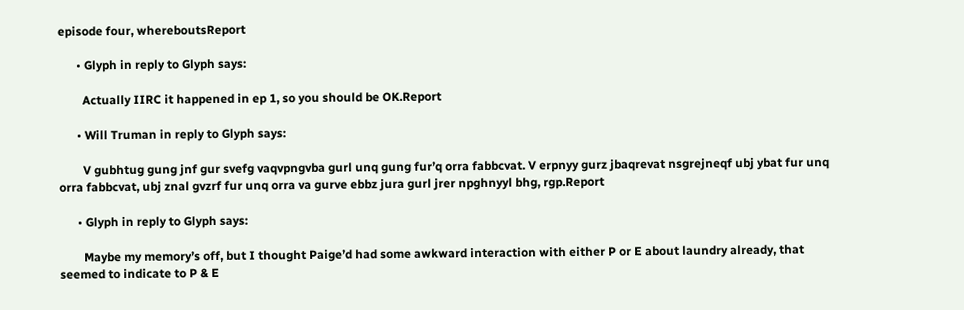episode four, whereboutsReport

      • Glyph in reply to Glyph says:

        Actually IIRC it happened in ep 1, so you should be OK.Report

      • Will Truman in reply to Glyph says:

        V gubhtug gung jnf gur svefg vaqvpngvba gurl unq gung fur’q orra fabbcvat. V erpnyy gurz jbaqrevat nsgrejneqf ubj ybat fur unq orra fabbcvat, ubj znal gvzrf fur unq orra va gurve ebbz jura gurl jrer npghnyyl bhg, rgp.Report

      • Glyph in reply to Glyph says:

        Maybe my memory’s off, but I thought Paige’d had some awkward interaction with either P or E about laundry already, that seemed to indicate to P & E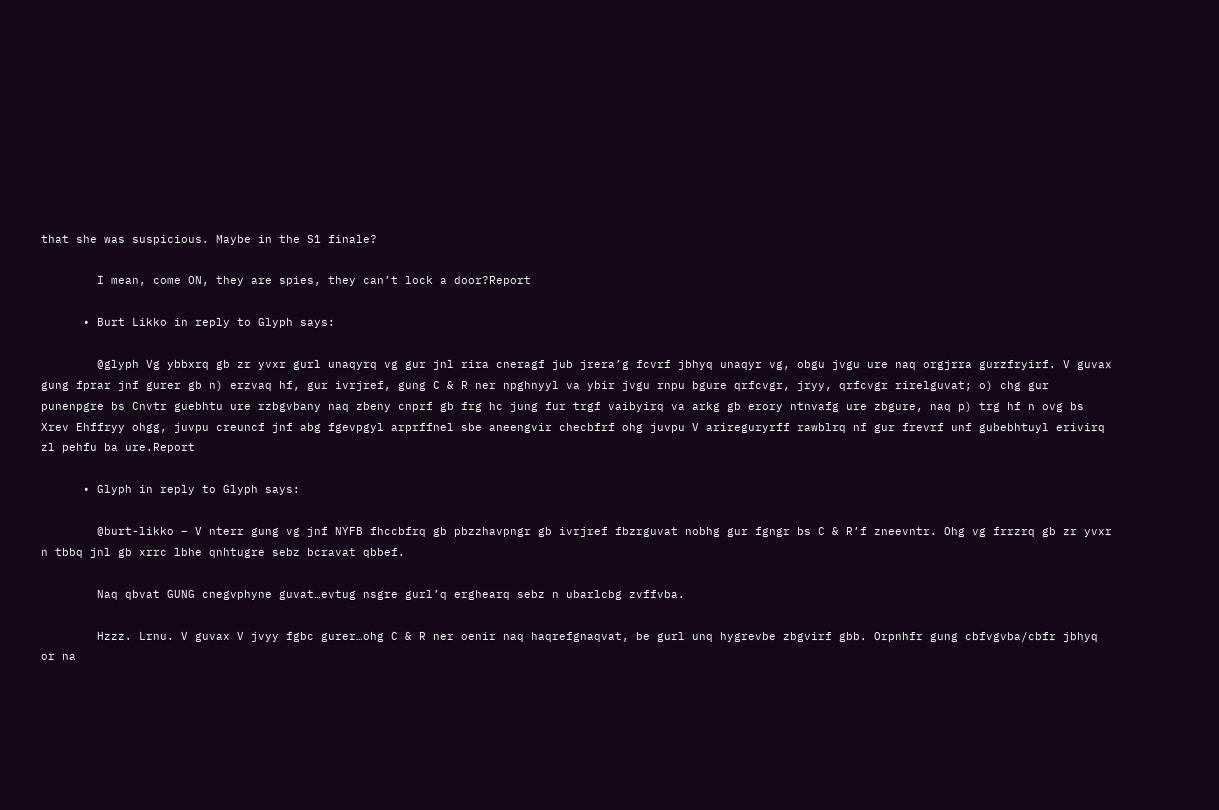that she was suspicious. Maybe in the S1 finale?

        I mean, come ON, they are spies, they can’t lock a door?Report

      • Burt Likko in reply to Glyph says:

        @glyph Vg ybbxrq gb zr yvxr gurl unaqyrq vg gur jnl rira cneragf jub jrera’g fcvrf jbhyq unaqyr vg, obgu jvgu ure naq orgjrra gurzfryirf. V guvax gung fprar jnf gurer gb n) erzvaq hf, gur ivrjref, gung C & R ner npghnyyl va ybir jvgu rnpu bgure qrfcvgr, jryy, qrfcvgr rirelguvat; o) chg gur punenpgre bs Cnvtr guebhtu ure rzbgvbany naq zbeny cnprf gb frg hc jung fur trgf vaibyirq va arkg gb erory ntnvafg ure zbgure, naq p) trg hf n ovg bs Xrev Ehffryy ohgg, juvpu creuncf jnf abg fgevpgyl arprffnel sbe aneengvir checbfrf ohg juvpu V arireguryrff rawblrq nf gur frevrf unf gubebhtuyl erivirq zl pehfu ba ure.Report

      • Glyph in reply to Glyph says:

        @burt-likko – V nterr gung vg jnf NYFB fhccbfrq gb pbzzhavpngr gb ivrjref fbzrguvat nobhg gur fgngr bs C & R’f zneevntr. Ohg vg frrzrq gb zr yvxr n tbbq jnl gb xrrc lbhe qnhtugre sebz bcravat qbbef.

        Naq qbvat GUNG cnegvphyne guvat…evtug nsgre gurl’q erghearq sebz n ubarlcbg zvffvba.

        Hzzz. Lrnu. V guvax V jvyy fgbc gurer…ohg C & R ner oenir naq haqrefgnaqvat, be gurl unq hygrevbe zbgvirf gbb. Orpnhfr gung cbfvgvba/cbfr jbhyq or na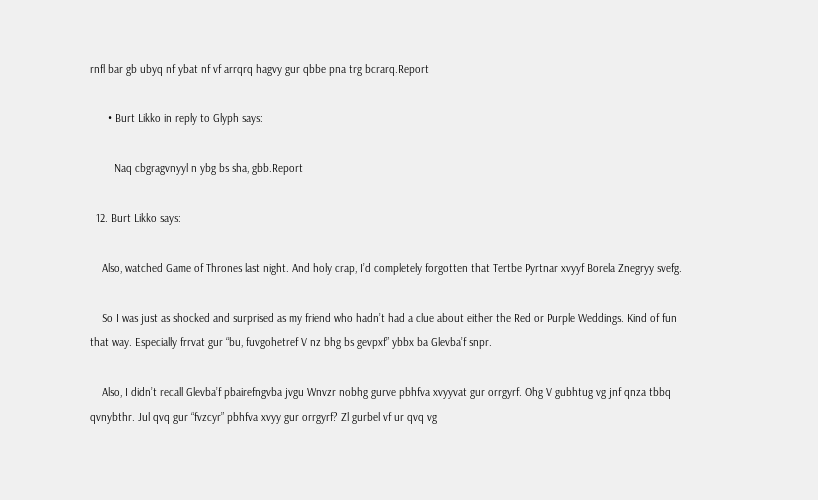rnfl bar gb ubyq nf ybat nf vf arrqrq hagvy gur qbbe pna trg bcrarq.Report

      • Burt Likko in reply to Glyph says:

        Naq cbgragvnyyl n ybg bs sha, gbb.Report

  12. Burt Likko says:

    Also, watched Game of Thrones last night. And holy crap, I’d completely forgotten that Tertbe Pyrtnar xvyyf Borela Znegryy svefg.

    So I was just as shocked and surprised as my friend who hadn’t had a clue about either the Red or Purple Weddings. Kind of fun that way. Especially frrvat gur “bu, fuvgohetref V nz bhg bs gevpxf” ybbx ba Glevba’f snpr.

    Also, I didn’t recall Glevba’f pbairefngvba jvgu Wnvzr nobhg gurve pbhfva xvyyvat gur orrgyrf. Ohg V gubhtug vg jnf qnza tbbq qvnybthr. Jul qvq gur “fvzcyr” pbhfva xvyy gur orrgyrf? Zl gurbel vf ur qvq vg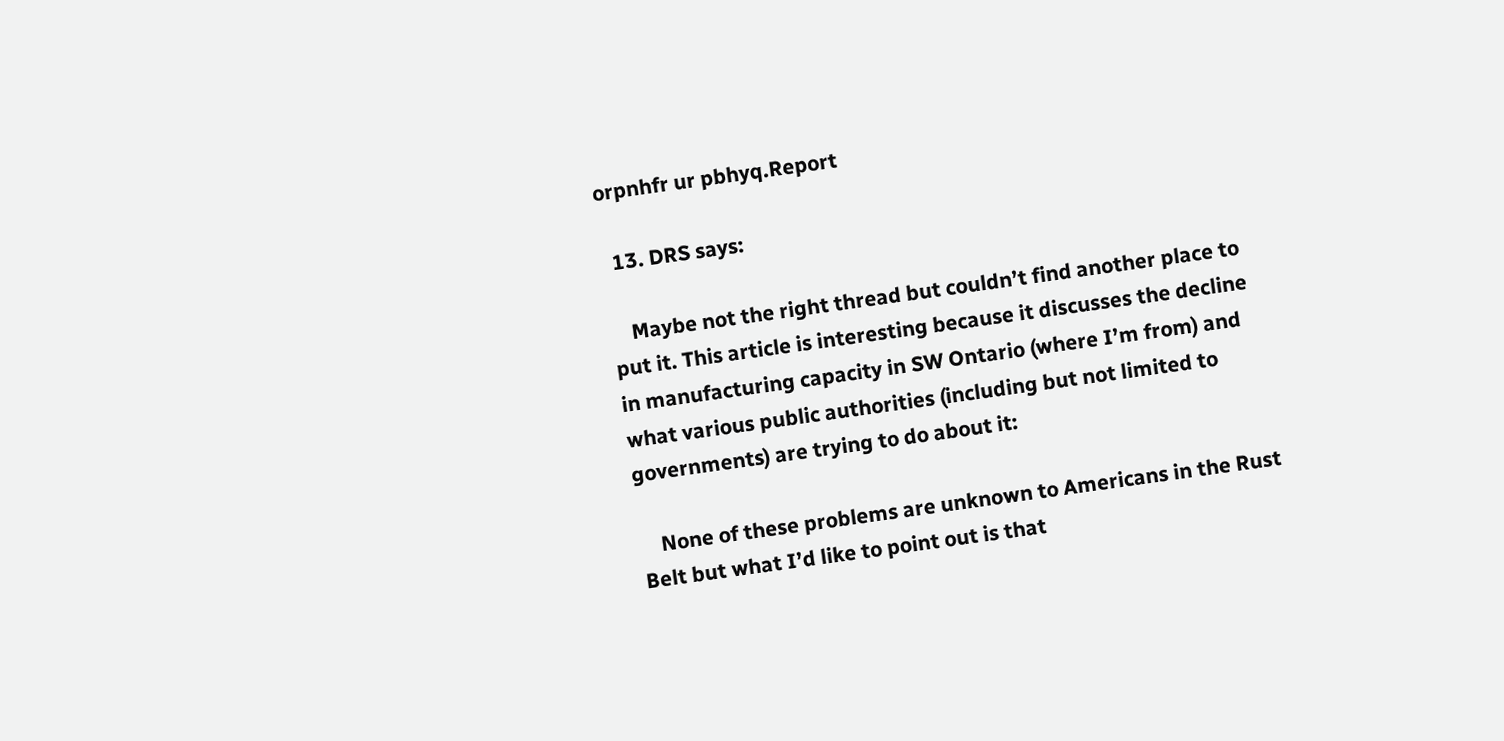orpnhfr ur pbhyq.Report

  13. DRS says:

    Maybe not the right thread but couldn’t find another place to put it. This article is interesting because it discusses the decline in manufacturing capacity in SW Ontario (where I’m from) and what various public authorities (including but not limited to governments) are trying to do about it:

    None of these problems are unknown to Americans in the Rust Belt but what I’d like to point out is that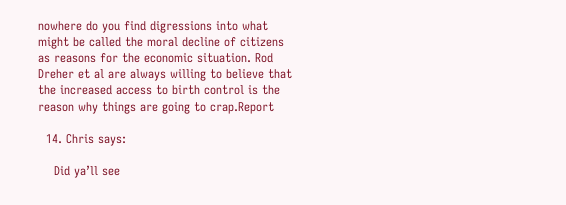nowhere do you find digressions into what might be called the moral decline of citizens as reasons for the economic situation. Rod Dreher et al are always willing to believe that the increased access to birth control is the reason why things are going to crap.Report

  14. Chris says:

    Did ya’ll see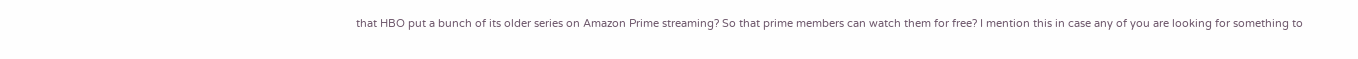that HBO put a bunch of its older series on Amazon Prime streaming? So that prime members can watch them for free? I mention this in case any of you are looking for something to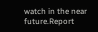watch in the near future.Report